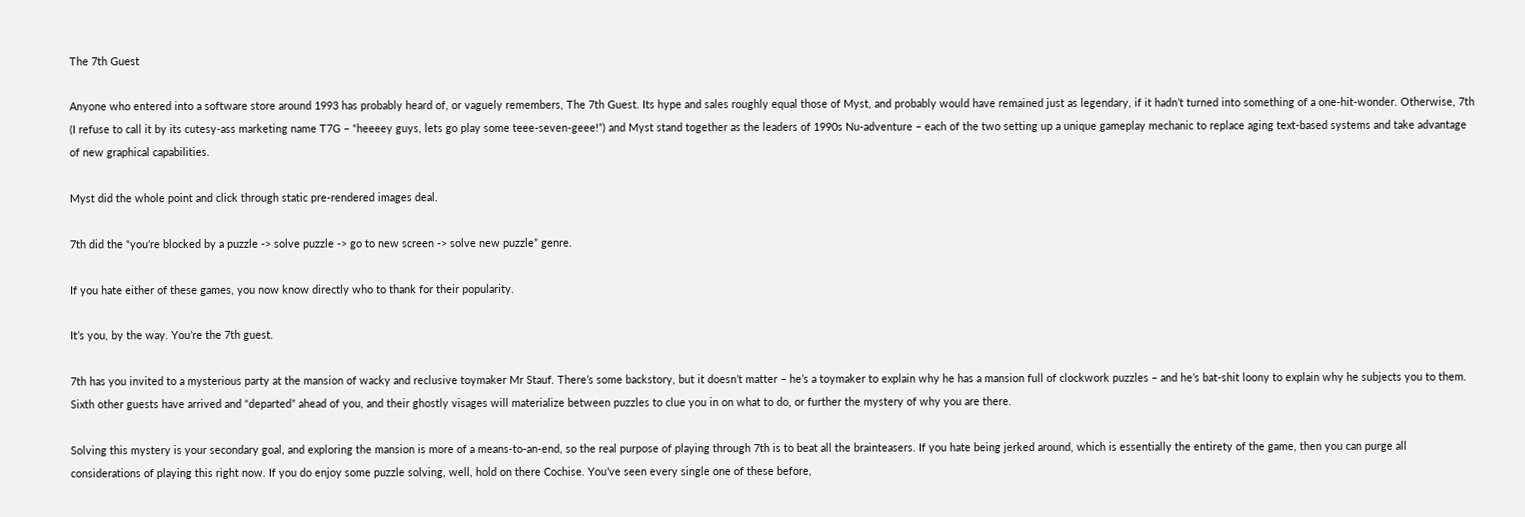The 7th Guest

Anyone who entered into a software store around 1993 has probably heard of, or vaguely remembers, The 7th Guest. Its hype and sales roughly equal those of Myst, and probably would have remained just as legendary, if it hadn’t turned into something of a one-hit-wonder. Otherwise, 7th (I refuse to call it by its cutesy-ass marketing name T7G – “heeeey guys, lets go play some teee-seven-geee!”) and Myst stand together as the leaders of 1990s Nu-adventure – each of the two setting up a unique gameplay mechanic to replace aging text-based systems and take advantage of new graphical capabilities.

Myst did the whole point and click through static pre-rendered images deal.

7th did the “you’re blocked by a puzzle -> solve puzzle -> go to new screen -> solve new puzzle” genre.

If you hate either of these games, you now know directly who to thank for their popularity.

It’s you, by the way. You’re the 7th guest.

7th has you invited to a mysterious party at the mansion of wacky and reclusive toymaker Mr Stauf. There’s some backstory, but it doesn’t matter – he’s a toymaker to explain why he has a mansion full of clockwork puzzles – and he’s bat-shit loony to explain why he subjects you to them. Sixth other guests have arrived and “departed” ahead of you, and their ghostly visages will materialize between puzzles to clue you in on what to do, or further the mystery of why you are there.

Solving this mystery is your secondary goal, and exploring the mansion is more of a means-to-an-end, so the real purpose of playing through 7th is to beat all the brainteasers. If you hate being jerked around, which is essentially the entirety of the game, then you can purge all considerations of playing this right now. If you do enjoy some puzzle solving, well, hold on there Cochise. You’ve seen every single one of these before,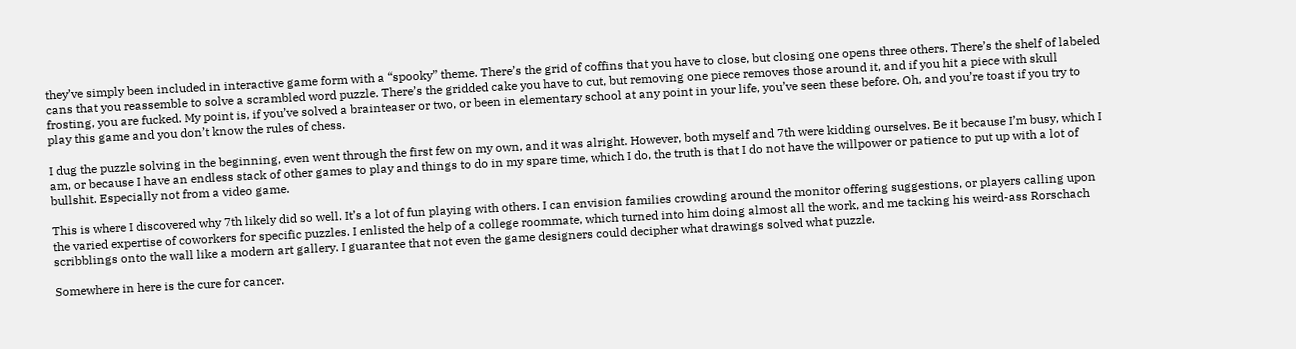they’ve simply been included in interactive game form with a “spooky” theme. There’s the grid of coffins that you have to close, but closing one opens three others. There’s the shelf of labeled cans that you reassemble to solve a scrambled word puzzle. There’s the gridded cake you have to cut, but removing one piece removes those around it, and if you hit a piece with skull frosting, you are fucked. My point is, if you’ve solved a brainteaser or two, or been in elementary school at any point in your life, you’ve seen these before. Oh, and you’re toast if you try to play this game and you don’t know the rules of chess.

I dug the puzzle solving in the beginning, even went through the first few on my own, and it was alright. However, both myself and 7th were kidding ourselves. Be it because I’m busy, which I am, or because I have an endless stack of other games to play and things to do in my spare time, which I do, the truth is that I do not have the willpower or patience to put up with a lot of bullshit. Especially not from a video game.

This is where I discovered why 7th likely did so well. It’s a lot of fun playing with others. I can envision families crowding around the monitor offering suggestions, or players calling upon the varied expertise of coworkers for specific puzzles. I enlisted the help of a college roommate, which turned into him doing almost all the work, and me tacking his weird-ass Rorschach scribblings onto the wall like a modern art gallery. I guarantee that not even the game designers could decipher what drawings solved what puzzle.

Somewhere in here is the cure for cancer.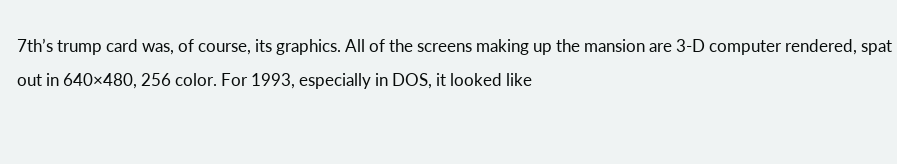7th’s trump card was, of course, its graphics. All of the screens making up the mansion are 3-D computer rendered, spat out in 640×480, 256 color. For 1993, especially in DOS, it looked like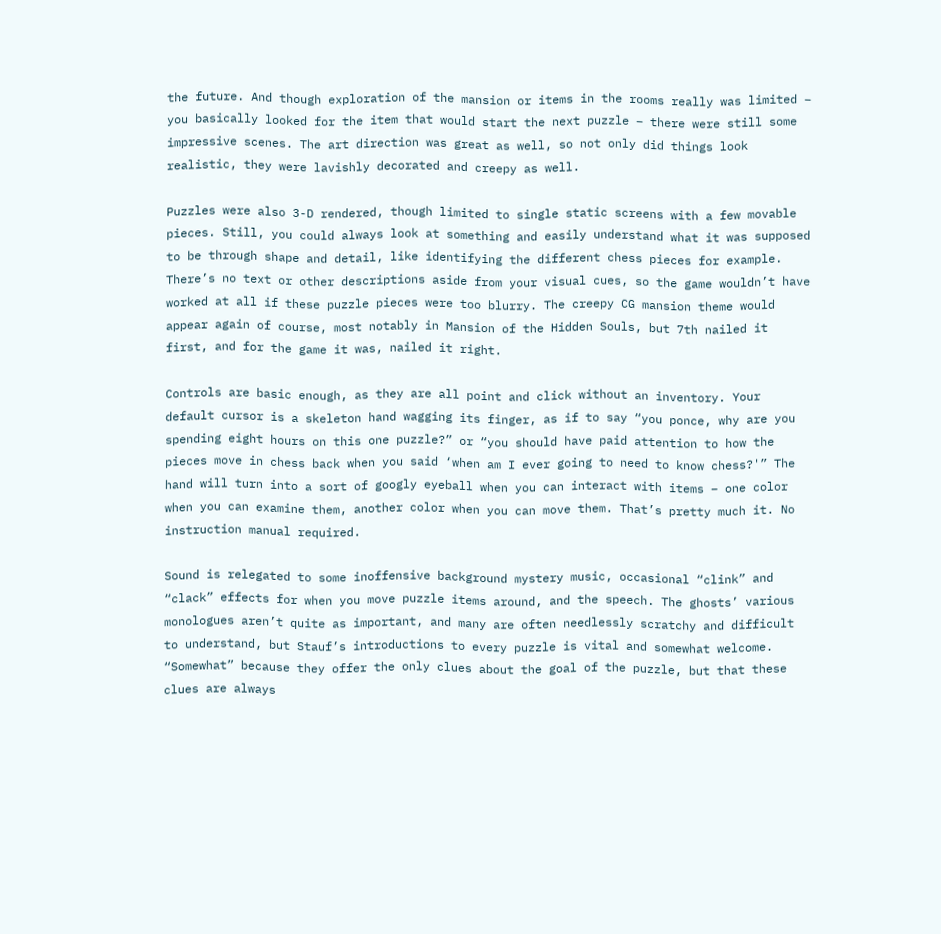the future. And though exploration of the mansion or items in the rooms really was limited – you basically looked for the item that would start the next puzzle – there were still some impressive scenes. The art direction was great as well, so not only did things look realistic, they were lavishly decorated and creepy as well.

Puzzles were also 3-D rendered, though limited to single static screens with a few movable pieces. Still, you could always look at something and easily understand what it was supposed to be through shape and detail, like identifying the different chess pieces for example. There’s no text or other descriptions aside from your visual cues, so the game wouldn’t have worked at all if these puzzle pieces were too blurry. The creepy CG mansion theme would appear again of course, most notably in Mansion of the Hidden Souls, but 7th nailed it first, and for the game it was, nailed it right.

Controls are basic enough, as they are all point and click without an inventory. Your default cursor is a skeleton hand wagging its finger, as if to say “you ponce, why are you spending eight hours on this one puzzle?” or “you should have paid attention to how the pieces move in chess back when you said ‘when am I ever going to need to know chess?'” The hand will turn into a sort of googly eyeball when you can interact with items – one color when you can examine them, another color when you can move them. That’s pretty much it. No instruction manual required.

Sound is relegated to some inoffensive background mystery music, occasional “clink” and “clack” effects for when you move puzzle items around, and the speech. The ghosts’ various monologues aren’t quite as important, and many are often needlessly scratchy and difficult to understand, but Stauf’s introductions to every puzzle is vital and somewhat welcome. “Somewhat” because they offer the only clues about the goal of the puzzle, but that these clues are always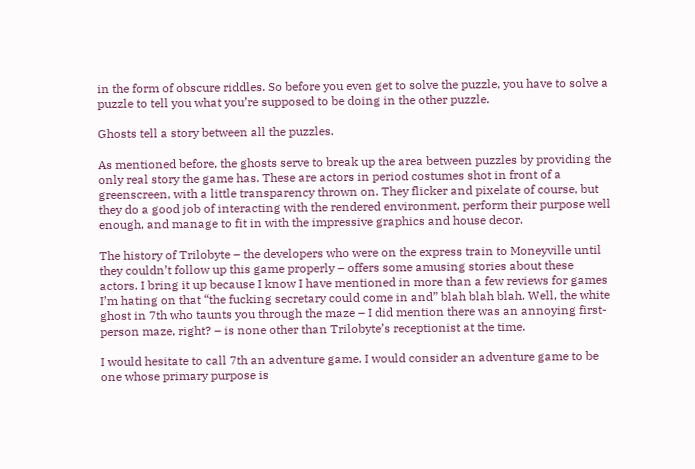in the form of obscure riddles. So before you even get to solve the puzzle, you have to solve a puzzle to tell you what you’re supposed to be doing in the other puzzle.

Ghosts tell a story between all the puzzles.

As mentioned before, the ghosts serve to break up the area between puzzles by providing the only real story the game has. These are actors in period costumes shot in front of a greenscreen, with a little transparency thrown on. They flicker and pixelate of course, but they do a good job of interacting with the rendered environment, perform their purpose well enough, and manage to fit in with the impressive graphics and house decor.

The history of Trilobyte – the developers who were on the express train to Moneyville until they couldn’t follow up this game properly – offers some amusing stories about these actors. I bring it up because I know I have mentioned in more than a few reviews for games I’m hating on that “the fucking secretary could come in and” blah blah blah. Well, the white ghost in 7th who taunts you through the maze – I did mention there was an annoying first-person maze, right? – is none other than Trilobyte’s receptionist at the time.

I would hesitate to call 7th an adventure game. I would consider an adventure game to be one whose primary purpose is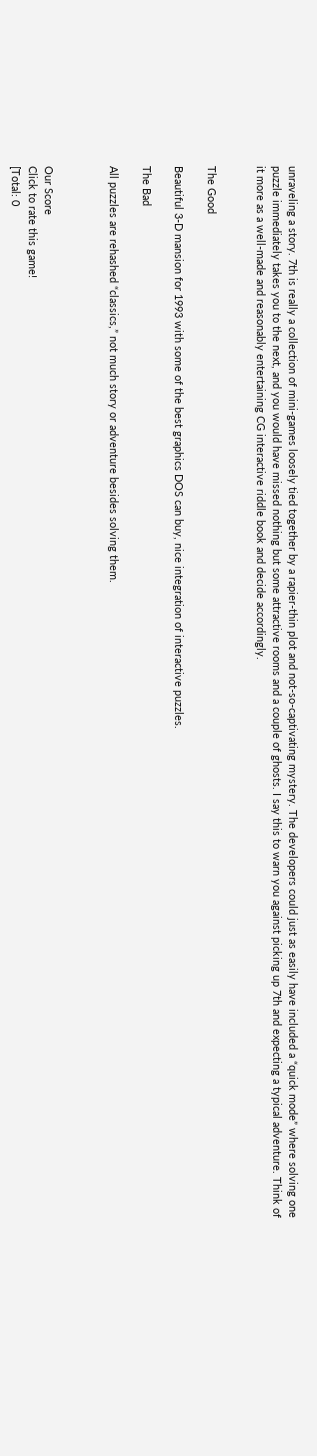unraveling a story. 7th is really a collection of mini-games loosely tied together by a rapier-thin plot and not-so-captivating mystery. The developers could just as easily have included a “quick mode” where solving one puzzle immediately takes you to the next, and you would have missed nothing but some attractive rooms and a couple of ghosts. I say this to warn you against picking up 7th and expecting a typical adventure. Think of it more as a well-made and reasonably entertaining CG interactive riddle book and decide accordingly.


The Good

Beautiful 3-D mansion for 1993 with some of the best graphics DOS can buy, nice integration of interactive puzzles.

The Bad

All puzzles are rehashed “classics,” not much story or adventure besides solving them.



Our Score
Click to rate this game!
[Total: 0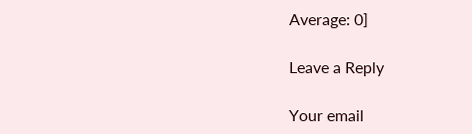Average: 0]

Leave a Reply

Your email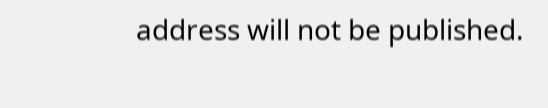address will not be published.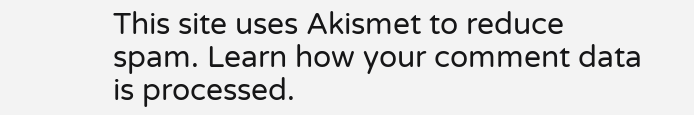This site uses Akismet to reduce spam. Learn how your comment data is processed.